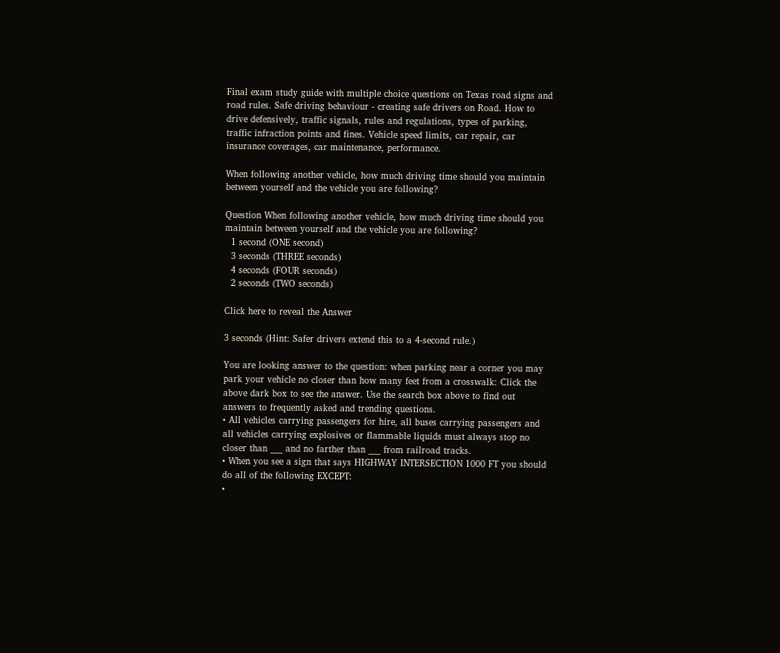Final exam study guide with multiple choice questions on Texas road signs and road rules. Safe driving behaviour - creating safe drivers on Road. How to drive defensively, traffic signals, rules and regulations, types of parking, traffic infraction points and fines. Vehicle speed limits, car repair, car insurance coverages, car maintenance, performance.

When following another vehicle, how much driving time should you maintain between yourself and the vehicle you are following?

Question When following another vehicle, how much driving time should you maintain between yourself and the vehicle you are following?
  1 second (ONE second)
  3 seconds (THREE seconds)
  4 seconds (FOUR seconds)
  2 seconds (TWO seconds)

Click here to reveal the Answer

3 seconds (Hint: Safer drivers extend this to a 4-second rule.)

You are looking answer to the question: when parking near a corner you may park your vehicle no closer than how many feet from a crosswalk: Click the above dark box to see the answer. Use the search box above to find out answers to frequently asked and trending questions.
• All vehicles carrying passengers for hire, all buses carrying passengers and all vehicles carrying explosives or flammable liquids must always stop no closer than ___ and no farther than ___ from railroad tracks.
• When you see a sign that says HIGHWAY INTERSECTION 1000 FT you should do all of the following EXCEPT:
•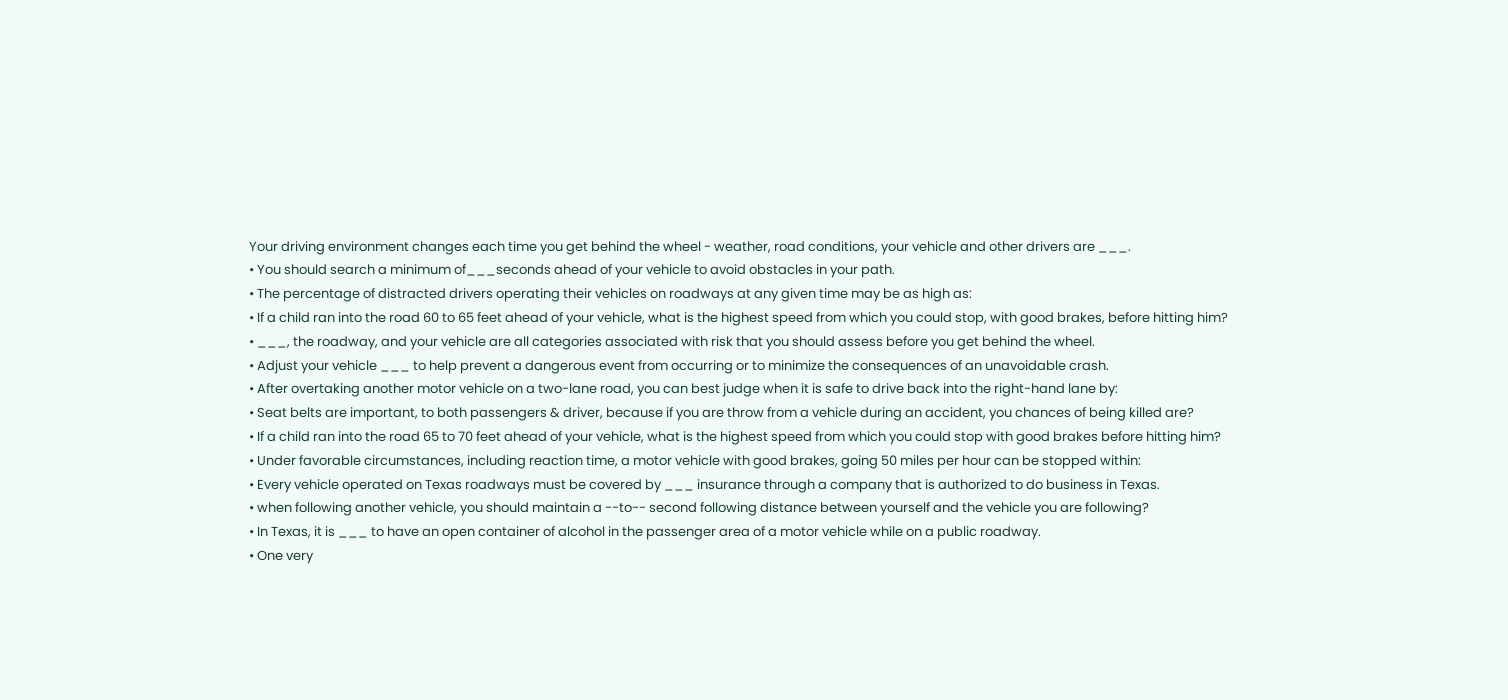Your driving environment changes each time you get behind the wheel - weather, road conditions, your vehicle and other drivers are ___.
• You should search a minimum of___seconds ahead of your vehicle to avoid obstacles in your path.
• The percentage of distracted drivers operating their vehicles on roadways at any given time may be as high as:
• If a child ran into the road 60 to 65 feet ahead of your vehicle, what is the highest speed from which you could stop, with good brakes, before hitting him?
• ___, the roadway, and your vehicle are all categories associated with risk that you should assess before you get behind the wheel.
• Adjust your vehicle ___ to help prevent a dangerous event from occurring or to minimize the consequences of an unavoidable crash.
• After overtaking another motor vehicle on a two-lane road, you can best judge when it is safe to drive back into the right-hand lane by:
• Seat belts are important, to both passengers & driver, because if you are throw from a vehicle during an accident, you chances of being killed are?
• If a child ran into the road 65 to 70 feet ahead of your vehicle, what is the highest speed from which you could stop with good brakes before hitting him?
• Under favorable circumstances, including reaction time, a motor vehicle with good brakes, going 50 miles per hour can be stopped within:
• Every vehicle operated on Texas roadways must be covered by ___ insurance through a company that is authorized to do business in Texas.
• when following another vehicle, you should maintain a --to-- second following distance between yourself and the vehicle you are following?
• In Texas, it is ___ to have an open container of alcohol in the passenger area of a motor vehicle while on a public roadway.
• One very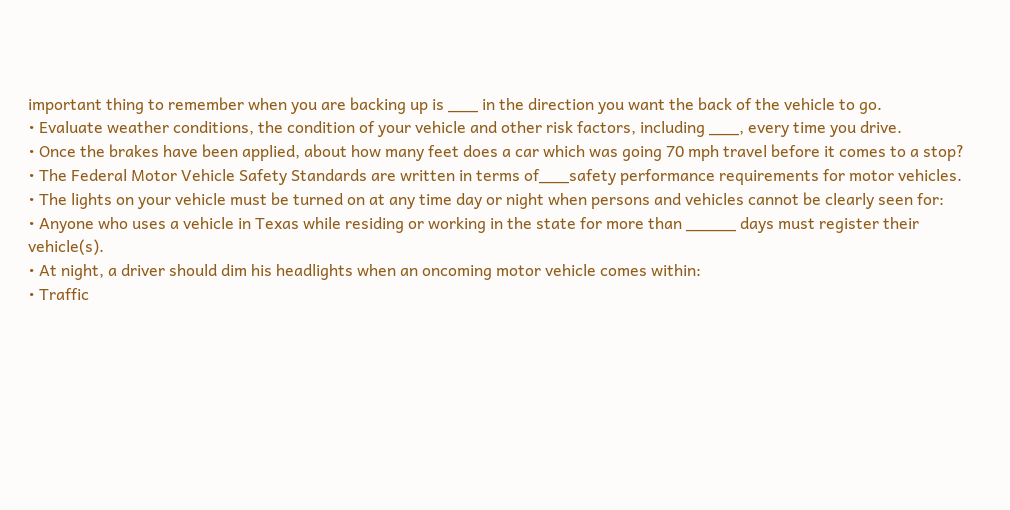important thing to remember when you are backing up is ___ in the direction you want the back of the vehicle to go.
• Evaluate weather conditions, the condition of your vehicle and other risk factors, including ___, every time you drive.
• Once the brakes have been applied, about how many feet does a car which was going 70 mph travel before it comes to a stop?
• The Federal Motor Vehicle Safety Standards are written in terms of___safety performance requirements for motor vehicles.
• The lights on your vehicle must be turned on at any time day or night when persons and vehicles cannot be clearly seen for:
• Anyone who uses a vehicle in Texas while residing or working in the state for more than _____ days must register their vehicle(s).
• At night, a driver should dim his headlights when an oncoming motor vehicle comes within:
• Traffic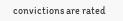convictions are rated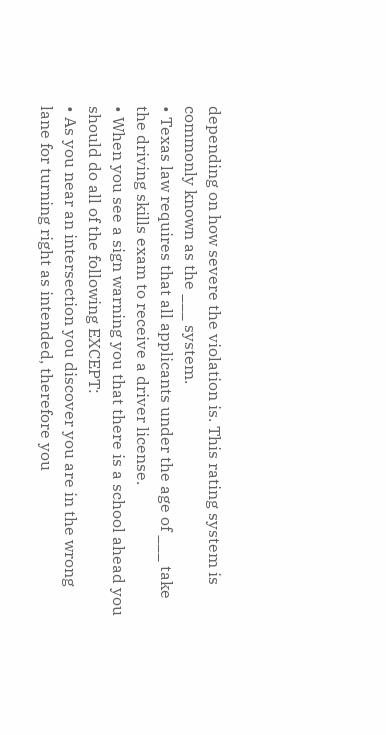depending on how severe the violation is. This rating system is commonly known as the ___ system.
• Texas law requires that all applicants under the age of ___ take the driving skills exam to receive a driver license.
• When you see a sign warning you that there is a school ahead you should do all of the following EXCEPT:
• As you near an intersection you discover you are in the wrong lane for turning right as intended, therefore you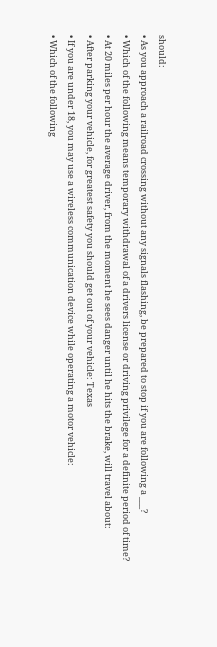should:
• As you approach a railroad crossing without any signals flashing, be prepared to stop if you are following a ___?
• Which of the following means temporary withdrawal of a drivers license or driving privilege for a definite period of time?
• At 20 miles per hour the average driver, from the moment he sees danger until he hits the brake, will travel about:
• After parking your vehicle, for greatest safety you should get out of your vehicle: Texas
• If you are under 18, you may use a wireless communication device while operating a motor vehicle:
• Which of the following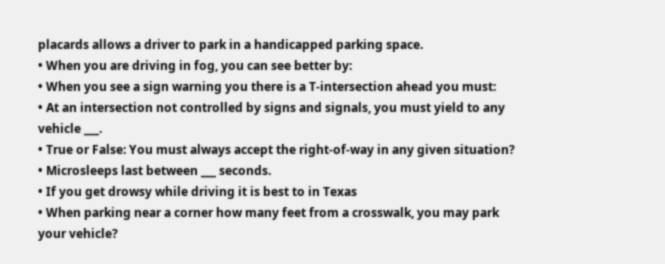placards allows a driver to park in a handicapped parking space.
• When you are driving in fog, you can see better by:
• When you see a sign warning you there is a T-intersection ahead you must:
• At an intersection not controlled by signs and signals, you must yield to any vehicle ___.
• True or False: You must always accept the right-of-way in any given situation?
• Microsleeps last between ___ seconds.
• If you get drowsy while driving it is best to in Texas
• When parking near a corner how many feet from a crosswalk, you may park your vehicle?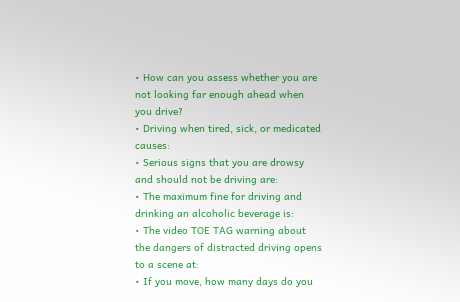• How can you assess whether you are not looking far enough ahead when you drive?
• Driving when tired, sick, or medicated causes:
• Serious signs that you are drowsy and should not be driving are:
• The maximum fine for driving and drinking an alcoholic beverage is:
• The video TOE TAG warning about the dangers of distracted driving opens to a scene at:
• If you move, how many days do you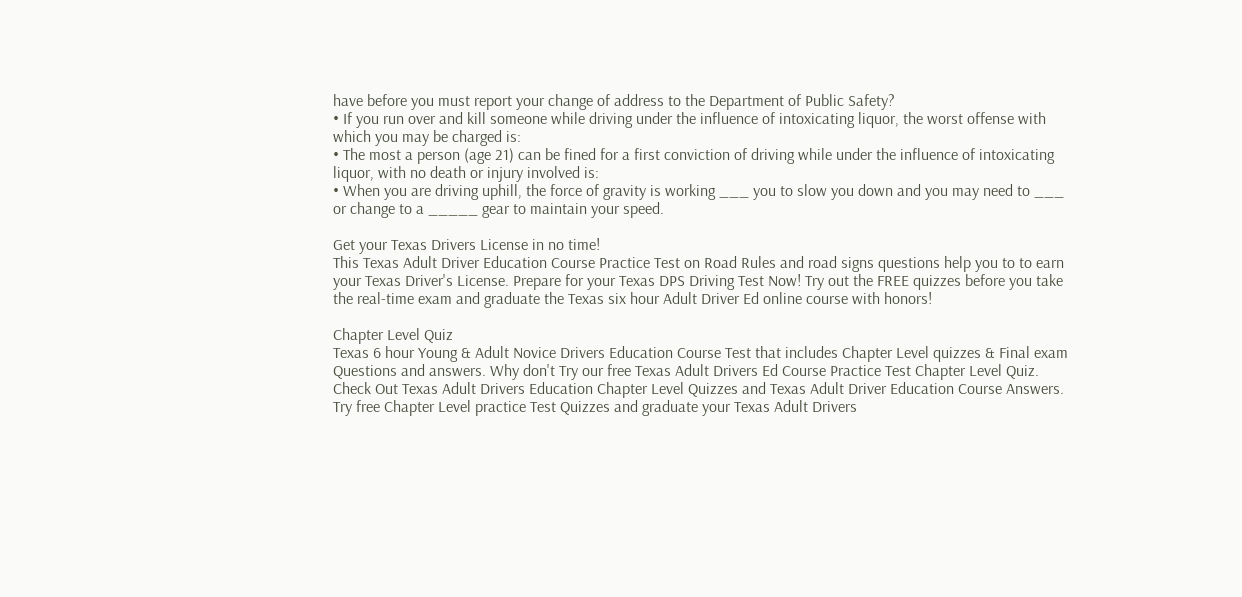have before you must report your change of address to the Department of Public Safety?
• If you run over and kill someone while driving under the influence of intoxicating liquor, the worst offense with which you may be charged is:
• The most a person (age 21) can be fined for a first conviction of driving while under the influence of intoxicating liquor, with no death or injury involved is:
• When you are driving uphill, the force of gravity is working ___ you to slow you down and you may need to ___ or change to a _____ gear to maintain your speed.

Get your Texas Drivers License in no time!
This Texas Adult Driver Education Course Practice Test on Road Rules and road signs questions help you to to earn your Texas Driver's License. Prepare for your Texas DPS Driving Test Now! Try out the FREE quizzes before you take the real-time exam and graduate the Texas six hour Adult Driver Ed online course with honors!

Chapter Level Quiz
Texas 6 hour Young & Adult Novice Drivers Education Course Test that includes Chapter Level quizzes & Final exam Questions and answers. Why don't Try our free Texas Adult Drivers Ed Course Practice Test Chapter Level Quiz. Check Out Texas Adult Drivers Education Chapter Level Quizzes and Texas Adult Driver Education Course Answers. Try free Chapter Level practice Test Quizzes and graduate your Texas Adult Drivers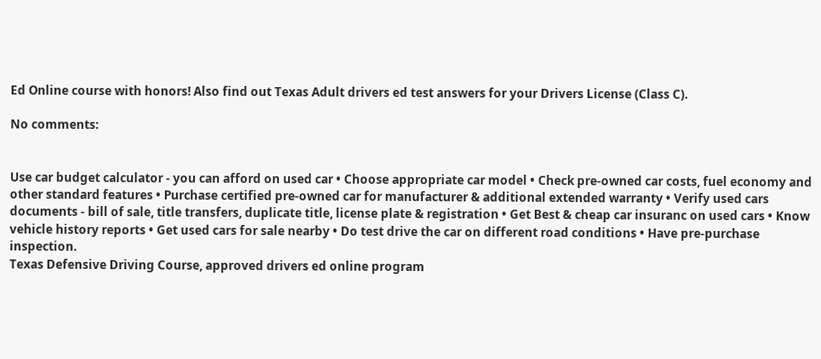Ed Online course with honors! Also find out Texas Adult drivers ed test answers for your Drivers License (Class C).

No comments:


Use car budget calculator - you can afford on used car • Choose appropriate car model • Check pre-owned car costs, fuel economy and other standard features • Purchase certified pre-owned car for manufacturer & additional extended warranty • Verify used cars documents - bill of sale, title transfers, duplicate title, license plate & registration • Get Best & cheap car insuranc on used cars • Know vehicle history reports • Get used cars for sale nearby • Do test drive the car on different road conditions • Have pre-purchase inspection.
Texas Defensive Driving Course, approved drivers ed online program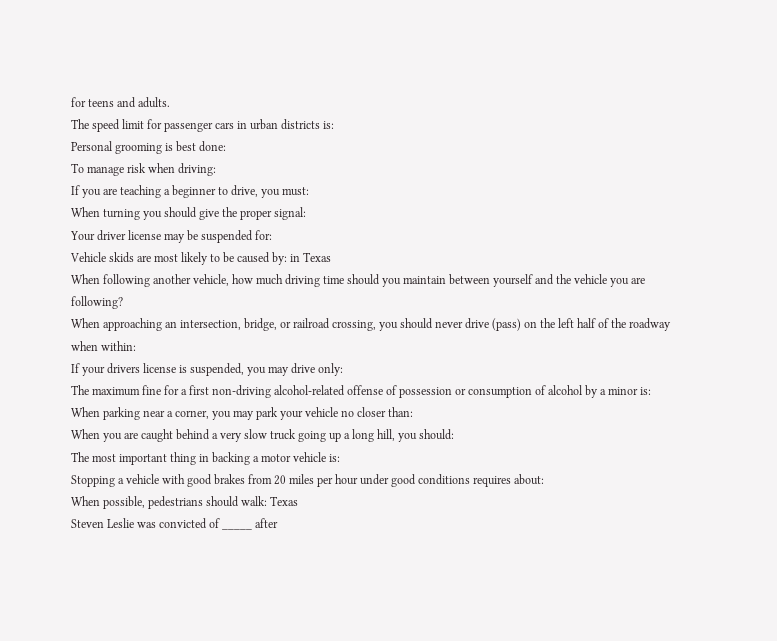for teens and adults.
The speed limit for passenger cars in urban districts is:
Personal grooming is best done:
To manage risk when driving:
If you are teaching a beginner to drive, you must:
When turning you should give the proper signal:
Your driver license may be suspended for:
Vehicle skids are most likely to be caused by: in Texas
When following another vehicle, how much driving time should you maintain between yourself and the vehicle you are following?
When approaching an intersection, bridge, or railroad crossing, you should never drive (pass) on the left half of the roadway when within:
If your drivers license is suspended, you may drive only:
The maximum fine for a first non-driving alcohol-related offense of possession or consumption of alcohol by a minor is:
When parking near a corner, you may park your vehicle no closer than:
When you are caught behind a very slow truck going up a long hill, you should:
The most important thing in backing a motor vehicle is:
Stopping a vehicle with good brakes from 20 miles per hour under good conditions requires about:
When possible, pedestrians should walk: Texas
Steven Leslie was convicted of _____ after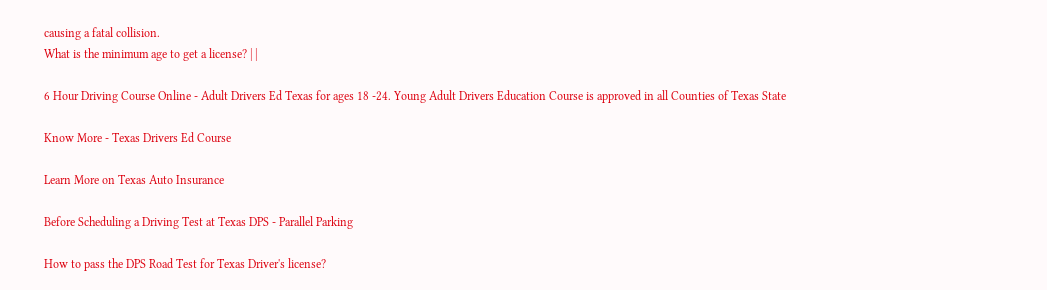causing a fatal collision.
What is the minimum age to get a license? | |

6 Hour Driving Course Online - Adult Drivers Ed Texas for ages 18 -24. Young Adult Drivers Education Course is approved in all Counties of Texas State

Know More - Texas Drivers Ed Course

Learn More on Texas Auto Insurance

Before Scheduling a Driving Test at Texas DPS - Parallel Parking

How to pass the DPS Road Test for Texas Driver's license?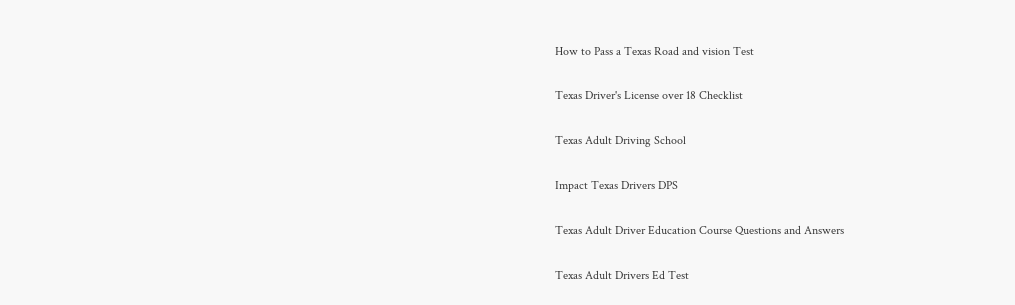How to Pass a Texas Road and vision Test

Texas Driver's License over 18 Checklist

Texas Adult Driving School

Impact Texas Drivers DPS

Texas Adult Driver Education Course Questions and Answers

Texas Adult Drivers Ed Test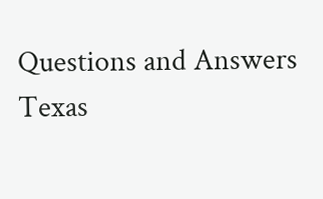Questions and Answers
Texas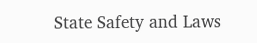State Safety and Laws